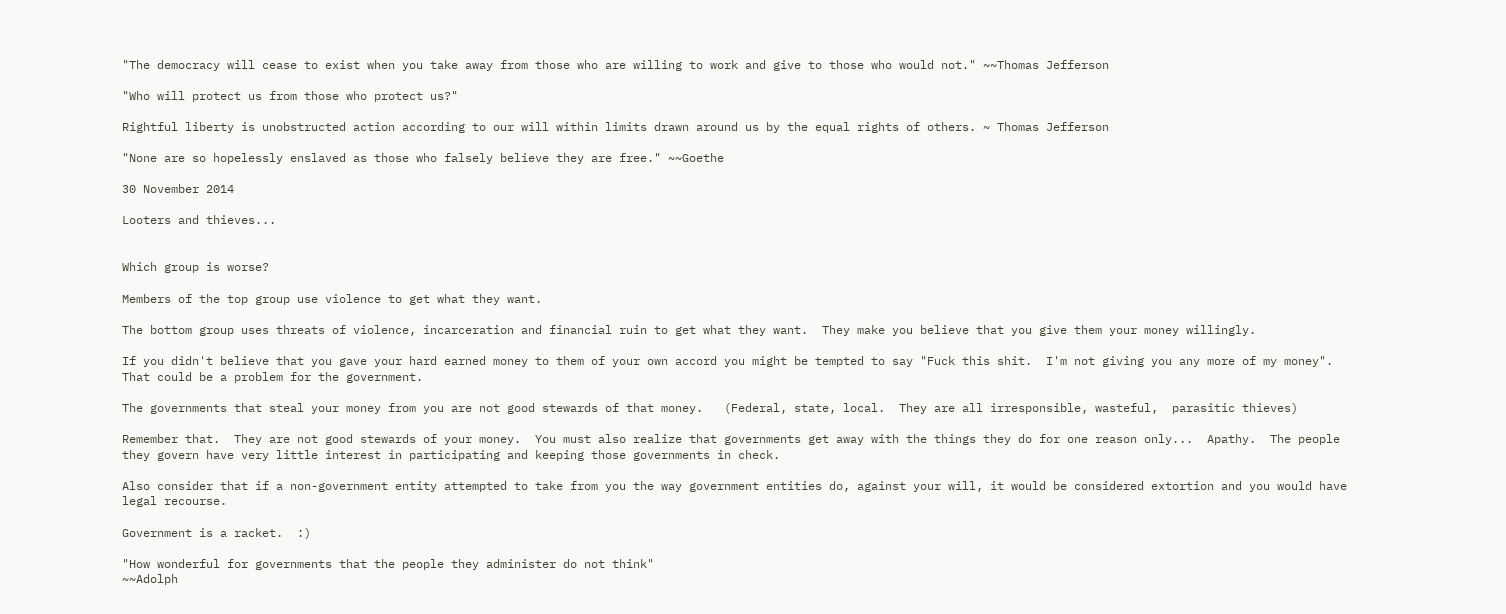"The democracy will cease to exist when you take away from those who are willing to work and give to those who would not." ~~Thomas Jefferson

"Who will protect us from those who protect us?"

Rightful liberty is unobstructed action according to our will within limits drawn around us by the equal rights of others. ~ Thomas Jefferson

"None are so hopelessly enslaved as those who falsely believe they are free." ~~Goethe

30 November 2014

Looters and thieves...


Which group is worse?

Members of the top group use violence to get what they want.

The bottom group uses threats of violence, incarceration and financial ruin to get what they want.  They make you believe that you give them your money willingly.

If you didn't believe that you gave your hard earned money to them of your own accord you might be tempted to say "Fuck this shit.  I'm not giving you any more of my money".  That could be a problem for the government.

The governments that steal your money from you are not good stewards of that money.   (Federal, state, local.  They are all irresponsible, wasteful,  parasitic thieves)

Remember that.  They are not good stewards of your money.  You must also realize that governments get away with the things they do for one reason only...  Apathy.  The people they govern have very little interest in participating and keeping those governments in check.

Also consider that if a non-government entity attempted to take from you the way government entities do, against your will, it would be considered extortion and you would have legal recourse.

Government is a racket.  :)

"How wonderful for governments that the people they administer do not think"
~~Adolph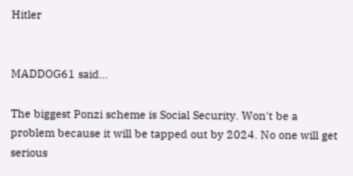Hitler


MADDOG61 said...

The biggest Ponzi scheme is Social Security. Won't be a problem because it will be tapped out by 2024. No one will get serious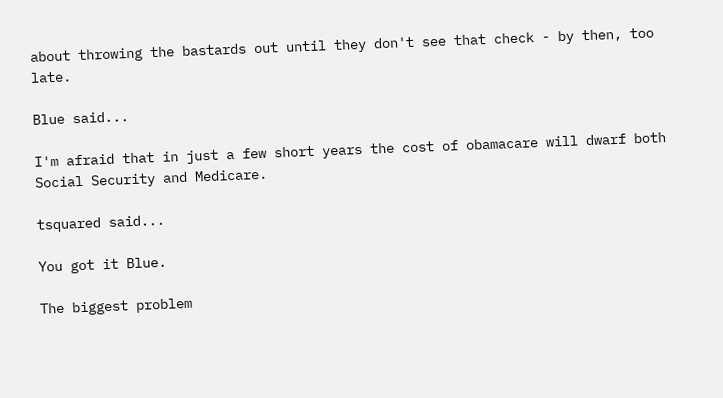about throwing the bastards out until they don't see that check - by then, too late.

Blue said...

I'm afraid that in just a few short years the cost of obamacare will dwarf both Social Security and Medicare.

tsquared said...

You got it Blue.

The biggest problem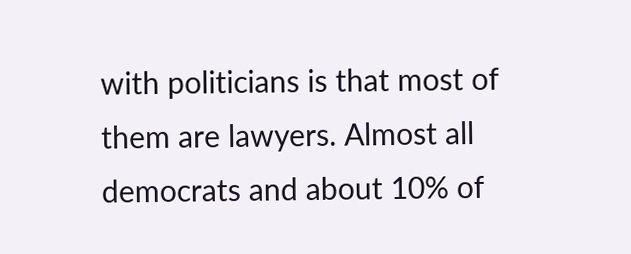with politicians is that most of them are lawyers. Almost all democrats and about 10% of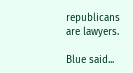republicans are lawyers.

Blue said...